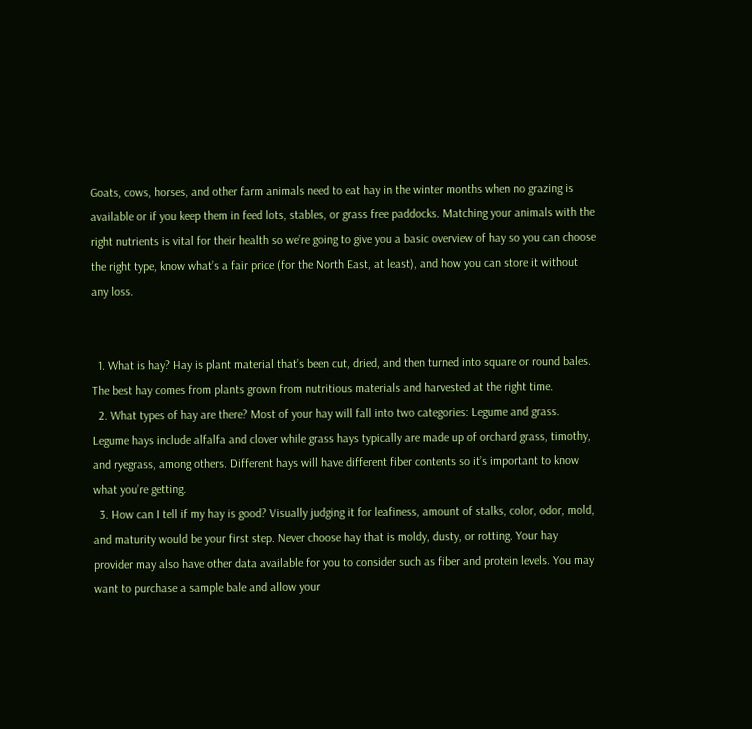Goats, cows, horses, and other farm animals need to eat hay in the winter months when no grazing is available or if you keep them in feed lots, stables, or grass free paddocks. Matching your animals with the right nutrients is vital for their health so we’re going to give you a basic overview of hay so you can choose the right type, know what’s a fair price (for the North East, at least), and how you can store it without any loss.


  1. What is hay? Hay is plant material that’s been cut, dried, and then turned into square or round bales. The best hay comes from plants grown from nutritious materials and harvested at the right time.
  2. What types of hay are there? Most of your hay will fall into two categories: Legume and grass. Legume hays include alfalfa and clover while grass hays typically are made up of orchard grass, timothy, and ryegrass, among others. Different hays will have different fiber contents so it’s important to know what you’re getting.
  3. How can I tell if my hay is good? Visually judging it for leafiness, amount of stalks, color, odor, mold, and maturity would be your first step. Never choose hay that is moldy, dusty, or rotting. Your hay provider may also have other data available for you to consider such as fiber and protein levels. You may want to purchase a sample bale and allow your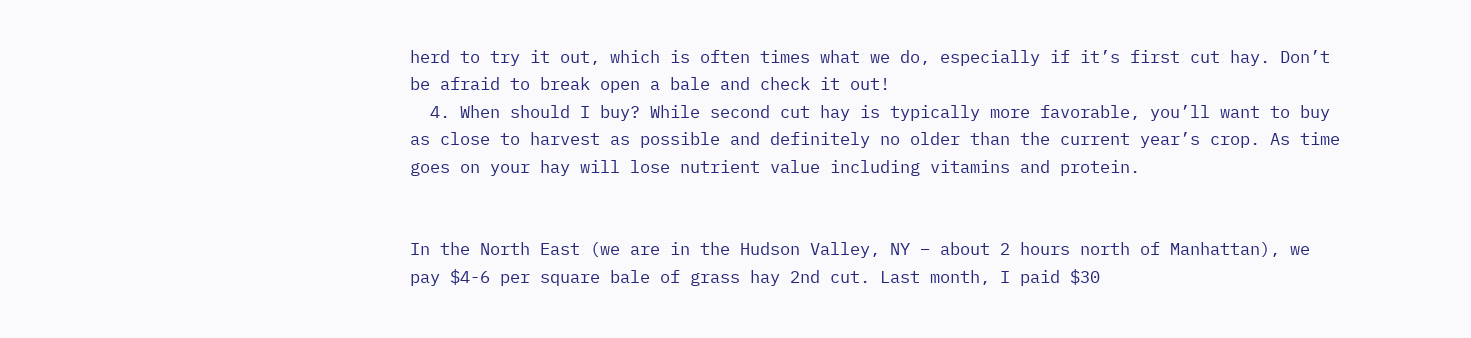herd to try it out, which is often times what we do, especially if it’s first cut hay. Don’t be afraid to break open a bale and check it out!
  4. When should I buy? While second cut hay is typically more favorable, you’ll want to buy as close to harvest as possible and definitely no older than the current year’s crop. As time goes on your hay will lose nutrient value including vitamins and protein.


In the North East (we are in the Hudson Valley, NY – about 2 hours north of Manhattan), we pay $4-6 per square bale of grass hay 2nd cut. Last month, I paid $30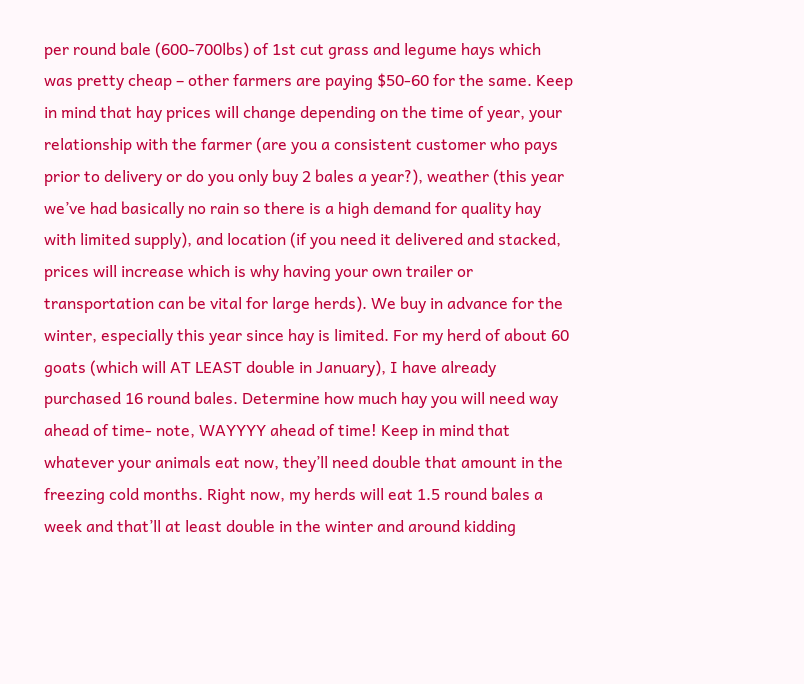per round bale (600-700lbs) of 1st cut grass and legume hays which was pretty cheap – other farmers are paying $50-60 for the same. Keep in mind that hay prices will change depending on the time of year, your relationship with the farmer (are you a consistent customer who pays prior to delivery or do you only buy 2 bales a year?), weather (this year we’ve had basically no rain so there is a high demand for quality hay with limited supply), and location (if you need it delivered and stacked, prices will increase which is why having your own trailer or transportation can be vital for large herds). We buy in advance for the winter, especially this year since hay is limited. For my herd of about 60 goats (which will AT LEAST double in January), I have already purchased 16 round bales. Determine how much hay you will need way ahead of time- note, WAYYYY ahead of time! Keep in mind that whatever your animals eat now, they’ll need double that amount in the freezing cold months. Right now, my herds will eat 1.5 round bales a week and that’ll at least double in the winter and around kidding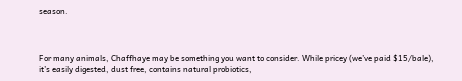season.



For many animals, Chaffhaye may be something you want to consider. While pricey (we’ve paid $15/bale), it’s easily digested, dust free, contains natural probiotics,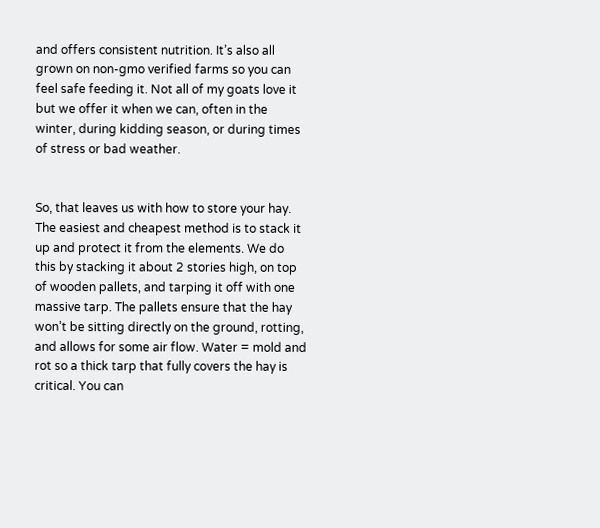and offers consistent nutrition. It’s also all grown on non-gmo verified farms so you can feel safe feeding it. Not all of my goats love it but we offer it when we can, often in the winter, during kidding season, or during times of stress or bad weather.


So, that leaves us with how to store your hay. The easiest and cheapest method is to stack it up and protect it from the elements. We do this by stacking it about 2 stories high, on top of wooden pallets, and tarping it off with one massive tarp. The pallets ensure that the hay won’t be sitting directly on the ground, rotting, and allows for some air flow. Water = mold and rot so a thick tarp that fully covers the hay is critical. You can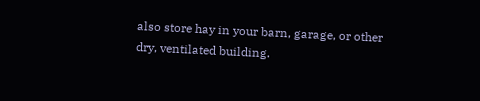also store hay in your barn, garage, or other dry, ventilated building.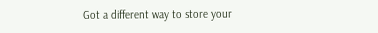Got a different way to store your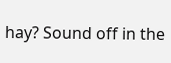hay? Sound off in the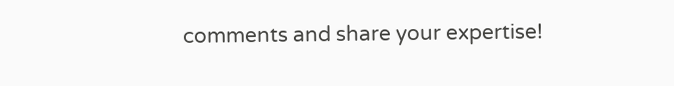comments and share your expertise!